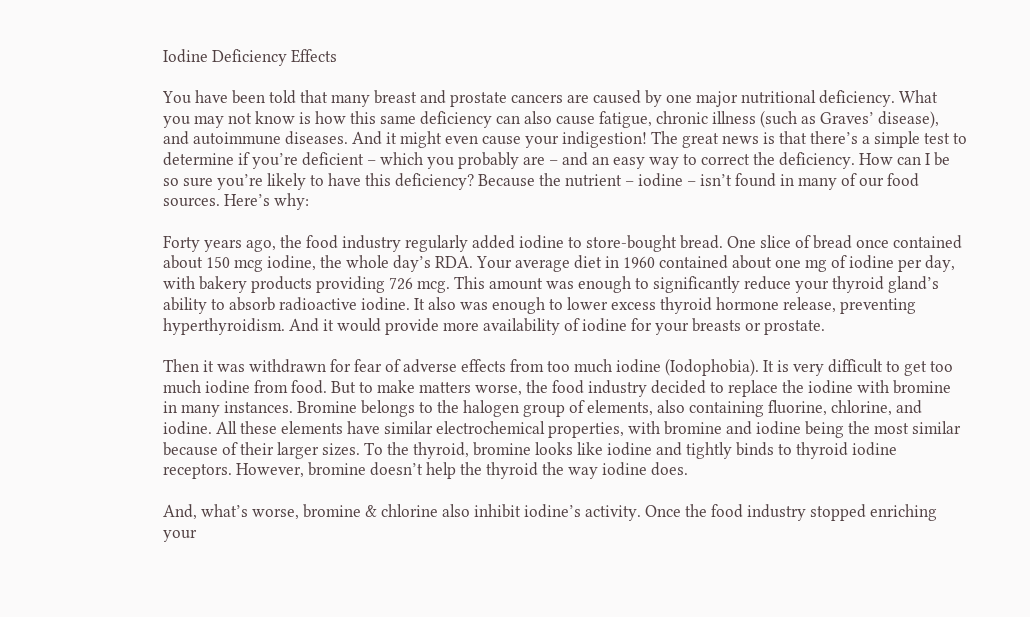Iodine Deficiency Effects

You have been told that many breast and prostate cancers are caused by one major nutritional deficiency. What you may not know is how this same deficiency can also cause fatigue, chronic illness (such as Graves’ disease), and autoimmune diseases. And it might even cause your indigestion! The great news is that there’s a simple test to determine if you’re deficient – which you probably are – and an easy way to correct the deficiency. How can I be so sure you’re likely to have this deficiency? Because the nutrient – iodine – isn’t found in many of our food sources. Here’s why:

Forty years ago, the food industry regularly added iodine to store-bought bread. One slice of bread once contained about 150 mcg iodine, the whole day’s RDA. Your average diet in 1960 contained about one mg of iodine per day, with bakery products providing 726 mcg. This amount was enough to significantly reduce your thyroid gland’s ability to absorb radioactive iodine. It also was enough to lower excess thyroid hormone release, preventing hyperthyroidism. And it would provide more availability of iodine for your breasts or prostate.

Then it was withdrawn for fear of adverse effects from too much iodine (Iodophobia). It is very difficult to get too much iodine from food. But to make matters worse, the food industry decided to replace the iodine with bromine in many instances. Bromine belongs to the halogen group of elements, also containing fluorine, chlorine, and iodine. All these elements have similar electrochemical properties, with bromine and iodine being the most similar because of their larger sizes. To the thyroid, bromine looks like iodine and tightly binds to thyroid iodine receptors. However, bromine doesn’t help the thyroid the way iodine does.

And, what’s worse, bromine & chlorine also inhibit iodine’s activity. Once the food industry stopped enriching your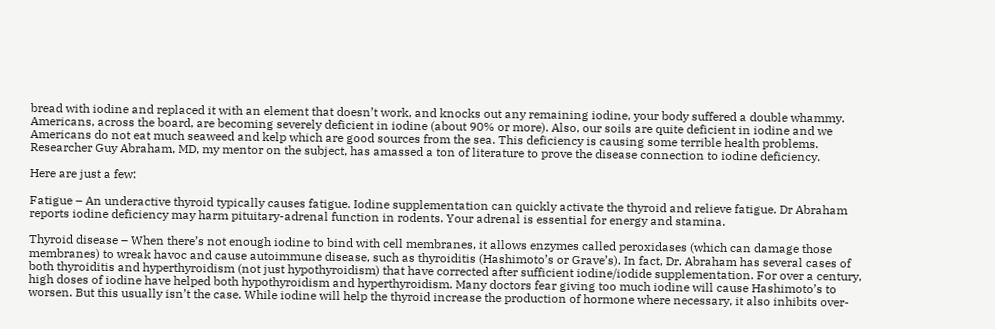bread with iodine and replaced it with an element that doesn’t work, and knocks out any remaining iodine, your body suffered a double whammy. Americans, across the board, are becoming severely deficient in iodine (about 90% or more). Also, our soils are quite deficient in iodine and we Americans do not eat much seaweed and kelp which are good sources from the sea. This deficiency is causing some terrible health problems. Researcher Guy Abraham, MD, my mentor on the subject, has amassed a ton of literature to prove the disease connection to iodine deficiency.

Here are just a few:

Fatigue – An underactive thyroid typically causes fatigue. Iodine supplementation can quickly activate the thyroid and relieve fatigue. Dr Abraham reports iodine deficiency may harm pituitary-adrenal function in rodents. Your adrenal is essential for energy and stamina.

Thyroid disease – When there’s not enough iodine to bind with cell membranes, it allows enzymes called peroxidases (which can damage those membranes) to wreak havoc and cause autoimmune disease, such as thyroiditis (Hashimoto’s or Grave’s). In fact, Dr. Abraham has several cases of both thyroiditis and hyperthyroidism (not just hypothyroidism) that have corrected after sufficient iodine/iodide supplementation. For over a century, high doses of iodine have helped both hypothyroidism and hyperthyroidism. Many doctors fear giving too much iodine will cause Hashimoto’s to worsen. But this usually isn’t the case. While iodine will help the thyroid increase the production of hormone where necessary, it also inhibits over-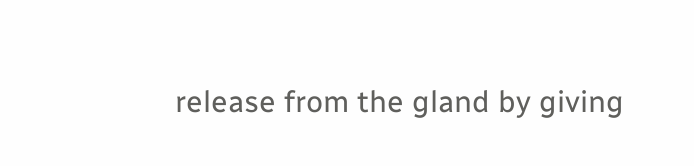release from the gland by giving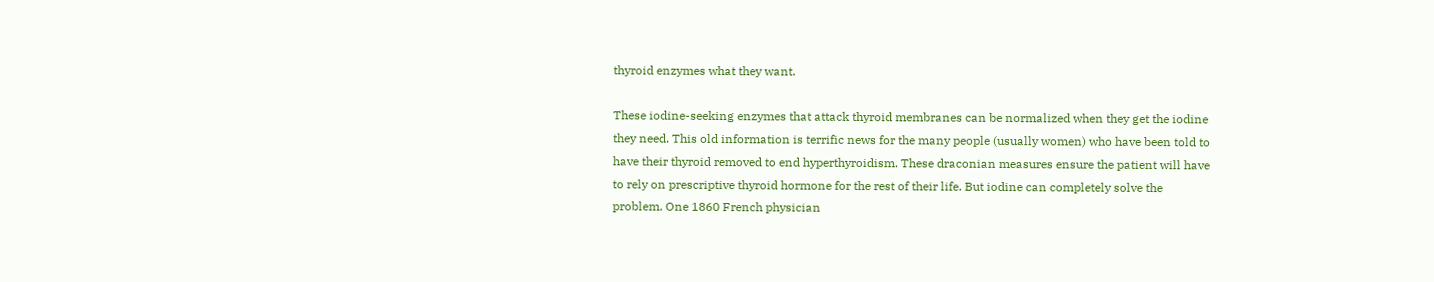thyroid enzymes what they want.

These iodine-seeking enzymes that attack thyroid membranes can be normalized when they get the iodine they need. This old information is terrific news for the many people (usually women) who have been told to have their thyroid removed to end hyperthyroidism. These draconian measures ensure the patient will have to rely on prescriptive thyroid hormone for the rest of their life. But iodine can completely solve the problem. One 1860 French physician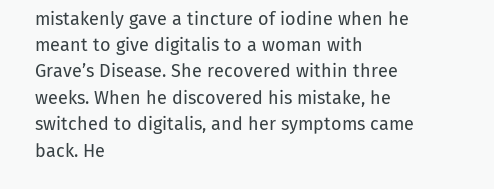mistakenly gave a tincture of iodine when he meant to give digitalis to a woman with Grave’s Disease. She recovered within three weeks. When he discovered his mistake, he switched to digitalis, and her symptoms came back. He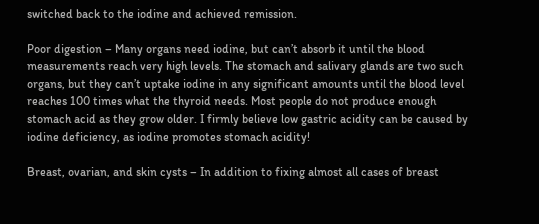switched back to the iodine and achieved remission.

Poor digestion – Many organs need iodine, but can’t absorb it until the blood measurements reach very high levels. The stomach and salivary glands are two such organs, but they can’t uptake iodine in any significant amounts until the blood level reaches 100 times what the thyroid needs. Most people do not produce enough stomach acid as they grow older. I firmly believe low gastric acidity can be caused by iodine deficiency, as iodine promotes stomach acidity!

Breast, ovarian, and skin cysts – In addition to fixing almost all cases of breast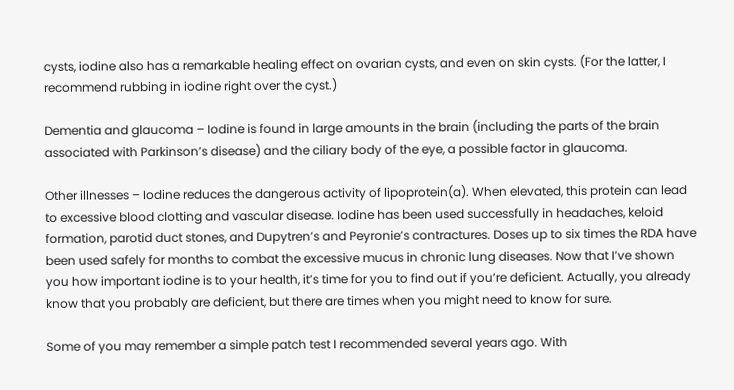cysts, iodine also has a remarkable healing effect on ovarian cysts, and even on skin cysts. (For the latter, I recommend rubbing in iodine right over the cyst.)

Dementia and glaucoma – Iodine is found in large amounts in the brain (including the parts of the brain associated with Parkinson’s disease) and the ciliary body of the eye, a possible factor in glaucoma.

Other illnesses – Iodine reduces the dangerous activity of lipoprotein(a). When elevated, this protein can lead to excessive blood clotting and vascular disease. Iodine has been used successfully in headaches, keloid formation, parotid duct stones, and Dupytren’s and Peyronie’s contractures. Doses up to six times the RDA have been used safely for months to combat the excessive mucus in chronic lung diseases. Now that I’ve shown you how important iodine is to your health, it’s time for you to find out if you’re deficient. Actually, you already know that you probably are deficient, but there are times when you might need to know for sure.

Some of you may remember a simple patch test I recommended several years ago. With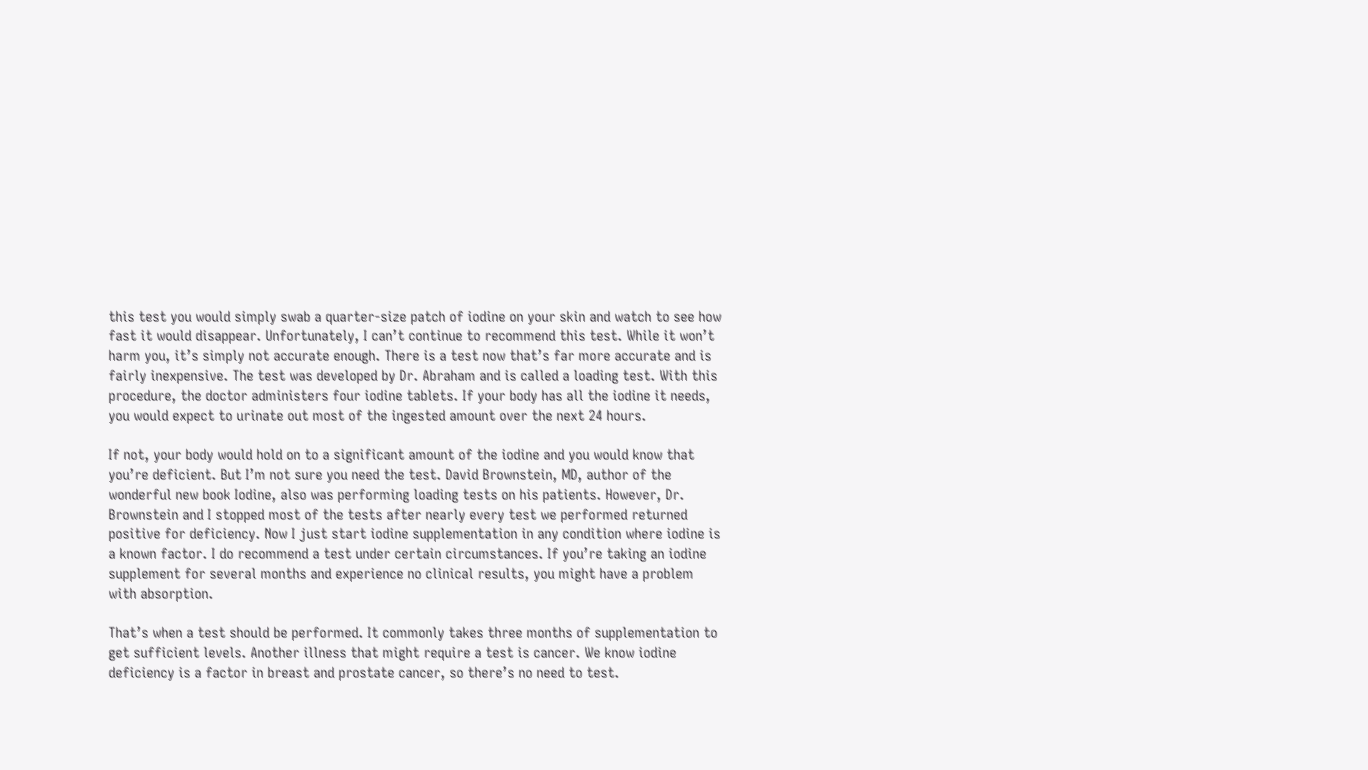this test you would simply swab a quarter-size patch of iodine on your skin and watch to see how fast it would disappear. Unfortunately, I can’t continue to recommend this test. While it won’t harm you, it’s simply not accurate enough. There is a test now that’s far more accurate and is fairly inexpensive. The test was developed by Dr. Abraham and is called a loading test. With this procedure, the doctor administers four iodine tablets. If your body has all the iodine it needs, you would expect to urinate out most of the ingested amount over the next 24 hours.

If not, your body would hold on to a significant amount of the iodine and you would know that you’re deficient. But I’m not sure you need the test. David Brownstein, MD, author of the wonderful new book Iodine, also was performing loading tests on his patients. However, Dr. Brownstein and I stopped most of the tests after nearly every test we performed returned positive for deficiency. Now I just start iodine supplementation in any condition where iodine is a known factor. I do recommend a test under certain circumstances. If you’re taking an iodine supplement for several months and experience no clinical results, you might have a problem with absorption.

That’s when a test should be performed. It commonly takes three months of supplementation to get sufficient levels. Another illness that might require a test is cancer. We know iodine deficiency is a factor in breast and prostate cancer, so there’s no need to test.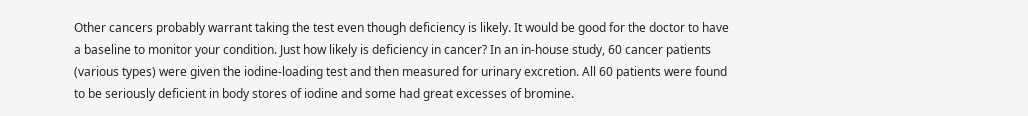Other cancers probably warrant taking the test even though deficiency is likely. It would be good for the doctor to have a baseline to monitor your condition. Just how likely is deficiency in cancer? In an in-house study, 60 cancer patients (various types) were given the iodine-loading test and then measured for urinary excretion. All 60 patients were found to be seriously deficient in body stores of iodine and some had great excesses of bromine.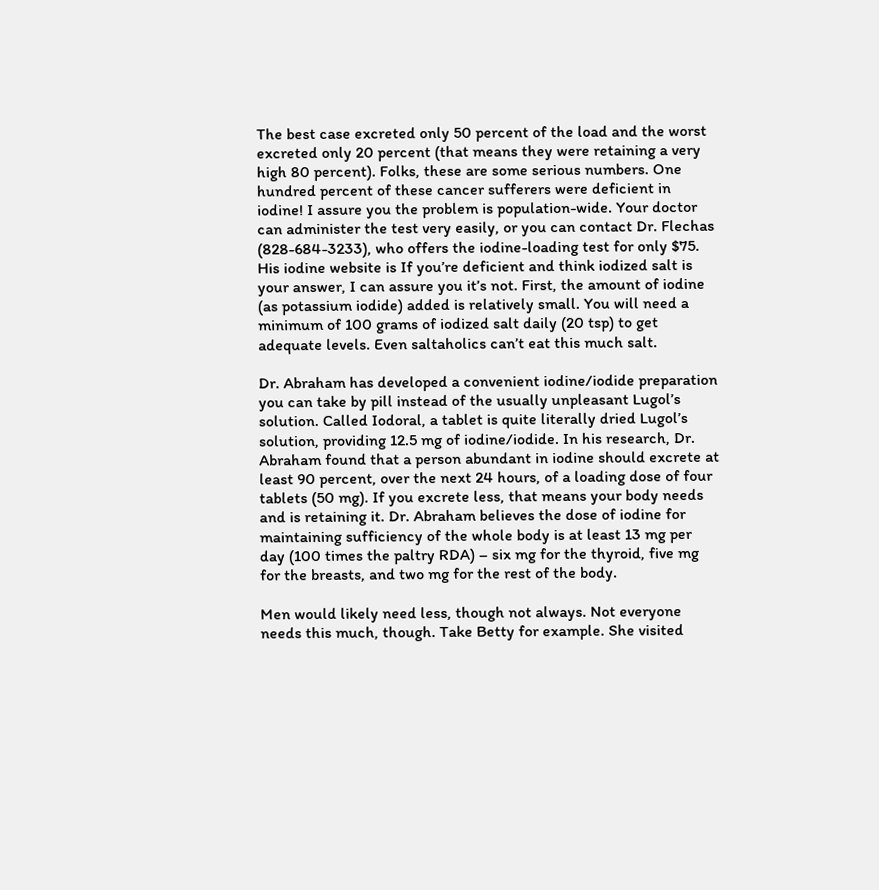The best case excreted only 50 percent of the load and the worst excreted only 20 percent (that means they were retaining a very high 80 percent). Folks, these are some serious numbers. One hundred percent of these cancer sufferers were deficient in iodine! I assure you the problem is population-wide. Your doctor can administer the test very easily, or you can contact Dr. Flechas (828-684-3233), who offers the iodine-loading test for only $75. His iodine website is If you’re deficient and think iodized salt is your answer, I can assure you it’s not. First, the amount of iodine (as potassium iodide) added is relatively small. You will need a minimum of 100 grams of iodized salt daily (20 tsp) to get adequate levels. Even saltaholics can’t eat this much salt.

Dr. Abraham has developed a convenient iodine/iodide preparation you can take by pill instead of the usually unpleasant Lugol’s solution. Called Iodoral, a tablet is quite literally dried Lugol’s solution, providing 12.5 mg of iodine/iodide. In his research, Dr. Abraham found that a person abundant in iodine should excrete at least 90 percent, over the next 24 hours, of a loading dose of four tablets (50 mg). If you excrete less, that means your body needs and is retaining it. Dr. Abraham believes the dose of iodine for maintaining sufficiency of the whole body is at least 13 mg per day (100 times the paltry RDA) – six mg for the thyroid, five mg for the breasts, and two mg for the rest of the body.

Men would likely need less, though not always. Not everyone needs this much, though. Take Betty for example. She visited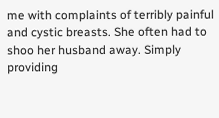me with complaints of terribly painful and cystic breasts. She often had to shoo her husband away. Simply providing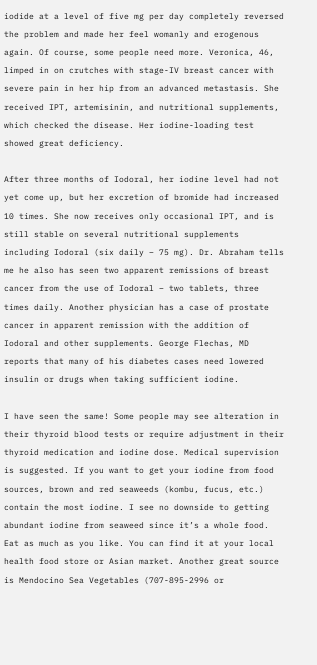iodide at a level of five mg per day completely reversed the problem and made her feel womanly and erogenous again. Of course, some people need more. Veronica, 46, limped in on crutches with stage-IV breast cancer with severe pain in her hip from an advanced metastasis. She received IPT, artemisinin, and nutritional supplements, which checked the disease. Her iodine-loading test showed great deficiency.

After three months of Iodoral, her iodine level had not yet come up, but her excretion of bromide had increased 10 times. She now receives only occasional IPT, and is still stable on several nutritional supplements including Iodoral (six daily – 75 mg). Dr. Abraham tells me he also has seen two apparent remissions of breast cancer from the use of Iodoral – two tablets, three times daily. Another physician has a case of prostate cancer in apparent remission with the addition of Iodoral and other supplements. George Flechas, MD reports that many of his diabetes cases need lowered insulin or drugs when taking sufficient iodine.

I have seen the same! Some people may see alteration in their thyroid blood tests or require adjustment in their thyroid medication and iodine dose. Medical supervision is suggested. If you want to get your iodine from food sources, brown and red seaweeds (kombu, fucus, etc.) contain the most iodine. I see no downside to getting abundant iodine from seaweed since it’s a whole food. Eat as much as you like. You can find it at your local health food store or Asian market. Another great source is Mendocino Sea Vegetables (707-895-2996 or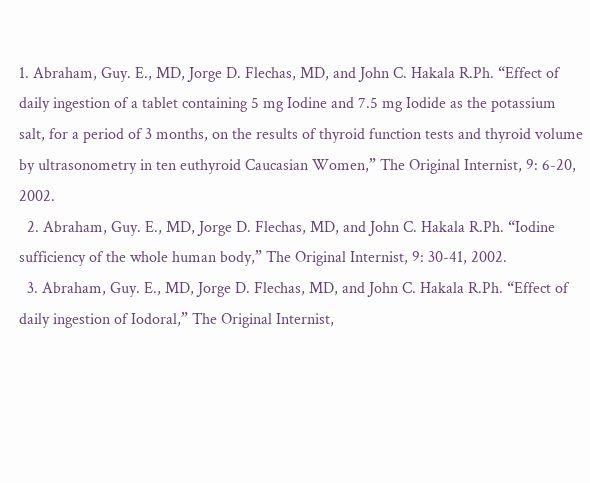1. Abraham, Guy. E., MD, Jorge D. Flechas, MD, and John C. Hakala R.Ph. “Effect of daily ingestion of a tablet containing 5 mg Iodine and 7.5 mg Iodide as the potassium salt, for a period of 3 months, on the results of thyroid function tests and thyroid volume by ultrasonometry in ten euthyroid Caucasian Women,” The Original Internist, 9: 6-20, 2002.
  2. Abraham, Guy. E., MD, Jorge D. Flechas, MD, and John C. Hakala R.Ph. “Iodine sufficiency of the whole human body,” The Original Internist, 9: 30-41, 2002.
  3. Abraham, Guy. E., MD, Jorge D. Flechas, MD, and John C. Hakala R.Ph. “Effect of daily ingestion of Iodoral,” The Original Internist,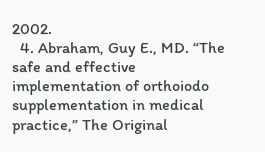2002.
  4. Abraham, Guy E., MD. “The safe and effective implementation of orthoiodo supplementation in medical practice,” The Original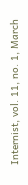Internist, vol. 11, no. 1, March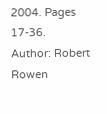2004. Pages 17-36.
Author: Robert Rowen